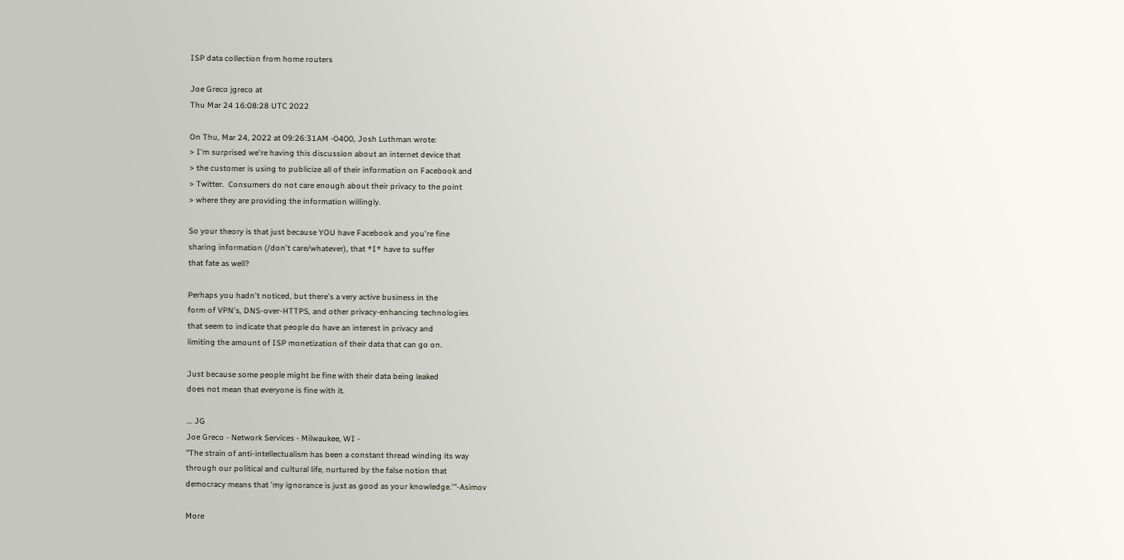ISP data collection from home routers

Joe Greco jgreco at
Thu Mar 24 16:08:28 UTC 2022

On Thu, Mar 24, 2022 at 09:26:31AM -0400, Josh Luthman wrote:
> I'm surprised we're having this discussion about an internet device that
> the customer is using to publicize all of their information on Facebook and
> Twitter.  Consumers do not care enough about their privacy to the point
> where they are providing the information willingly.

So your theory is that just because YOU have Facebook and you're fine
sharing information (/don't care/whatever), that *I* have to suffer
that fate as well?

Perhaps you hadn't noticed, but there's a very active business in the
form of VPN's, DNS-over-HTTPS, and other privacy-enhancing technologies
that seem to indicate that people do have an interest in privacy and
limiting the amount of ISP monetization of their data that can go on.

Just because some people might be fine with their data being leaked
does not mean that everyone is fine with it.

... JG
Joe Greco - Network Services - Milwaukee, WI -
"The strain of anti-intellectualism has been a constant thread winding its way
through our political and cultural life, nurtured by the false notion that
democracy means that 'my ignorance is just as good as your knowledge.'"-Asimov

More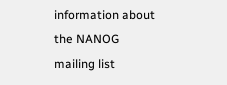information about the NANOG mailing list